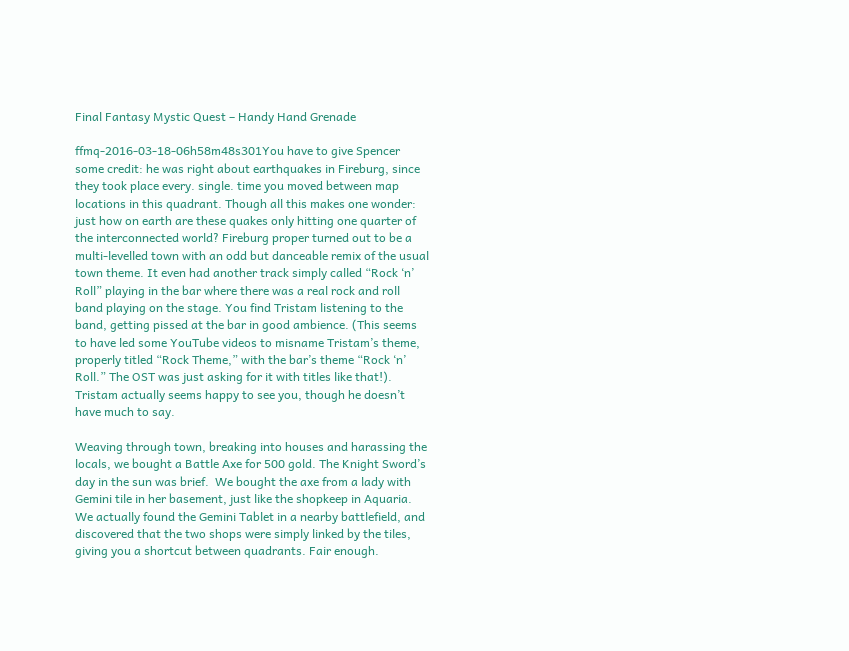Final Fantasy Mystic Quest – Handy Hand Grenade

ffmq-2016-03-18-06h58m48s301You have to give Spencer some credit: he was right about earthquakes in Fireburg, since they took place every. single. time you moved between map locations in this quadrant. Though all this makes one wonder: just how on earth are these quakes only hitting one quarter of the interconnected world? Fireburg proper turned out to be a multi-levelled town with an odd but danceable remix of the usual town theme. It even had another track simply called “Rock ‘n’ Roll” playing in the bar where there was a real rock and roll band playing on the stage. You find Tristam listening to the band, getting pissed at the bar in good ambience. (This seems to have led some YouTube videos to misname Tristam’s theme, properly titled “Rock Theme,” with the bar’s theme “Rock ‘n’ Roll.” The OST was just asking for it with titles like that!). Tristam actually seems happy to see you, though he doesn’t have much to say.

Weaving through town, breaking into houses and harassing the locals, we bought a Battle Axe for 500 gold. The Knight Sword’s day in the sun was brief.  We bought the axe from a lady with Gemini tile in her basement, just like the shopkeep in Aquaria.  We actually found the Gemini Tablet in a nearby battlefield, and discovered that the two shops were simply linked by the tiles, giving you a shortcut between quadrants. Fair enough.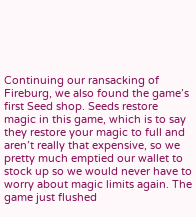Continuing our ransacking of Fireburg, we also found the game’s first Seed shop. Seeds restore magic in this game, which is to say they restore your magic to full and aren’t really that expensive, so we pretty much emptied our wallet to stock up so we would never have to worry about magic limits again. The game just flushed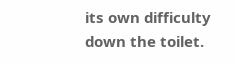its own difficulty down the toilet.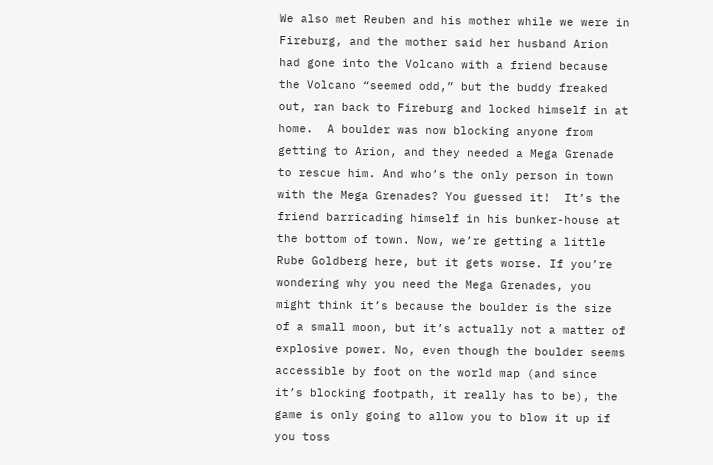We also met Reuben and his mother while we were in Fireburg, and the mother said her husband Arion had gone into the Volcano with a friend because the Volcano “seemed odd,” but the buddy freaked out, ran back to Fireburg and locked himself in at home.  A boulder was now blocking anyone from getting to Arion, and they needed a Mega Grenade to rescue him. And who’s the only person in town with the Mega Grenades? You guessed it!  It’s the friend barricading himself in his bunker-house at the bottom of town. Now, we’re getting a little Rube Goldberg here, but it gets worse. If you’re wondering why you need the Mega Grenades, you might think it’s because the boulder is the size of a small moon, but it’s actually not a matter of explosive power. No, even though the boulder seems accessible by foot on the world map (and since it’s blocking footpath, it really has to be), the game is only going to allow you to blow it up if you toss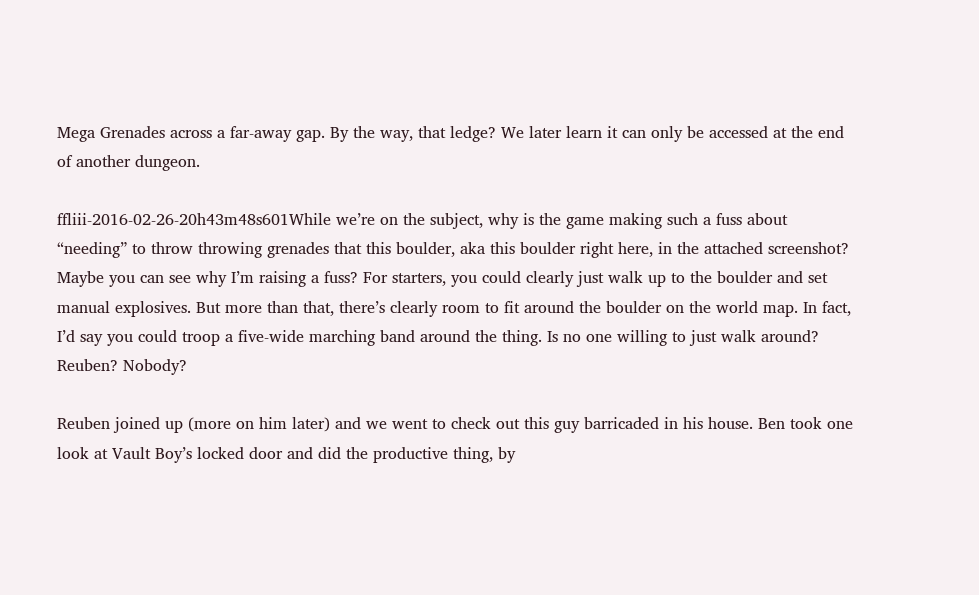Mega Grenades across a far-away gap. By the way, that ledge? We later learn it can only be accessed at the end of another dungeon.

ffliii-2016-02-26-20h43m48s601While we’re on the subject, why is the game making such a fuss about “needing” to throw throwing grenades that this boulder, aka this boulder right here, in the attached screenshot? Maybe you can see why I’m raising a fuss? For starters, you could clearly just walk up to the boulder and set manual explosives. But more than that, there’s clearly room to fit around the boulder on the world map. In fact, I’d say you could troop a five-wide marching band around the thing. Is no one willing to just walk around? Reuben? Nobody?

Reuben joined up (more on him later) and we went to check out this guy barricaded in his house. Ben took one look at Vault Boy’s locked door and did the productive thing, by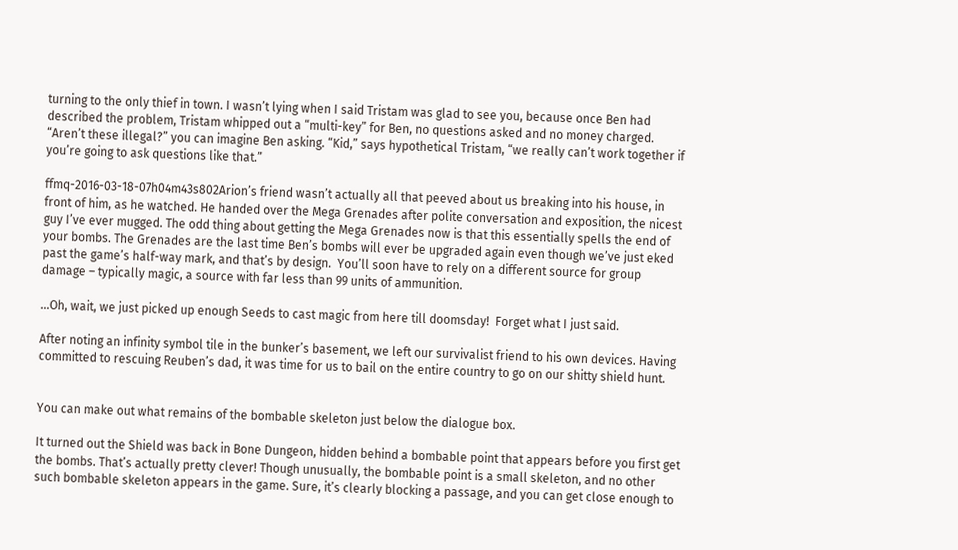turning to the only thief in town. I wasn’t lying when I said Tristam was glad to see you, because once Ben had described the problem, Tristam whipped out a “multi-key” for Ben, no questions asked and no money charged.  “Aren’t these illegal?” you can imagine Ben asking. “Kid,” says hypothetical Tristam, “we really can’t work together if you’re going to ask questions like that.”

ffmq-2016-03-18-07h04m43s802Arion’s friend wasn’t actually all that peeved about us breaking into his house, in front of him, as he watched. He handed over the Mega Grenades after polite conversation and exposition, the nicest guy I’ve ever mugged. The odd thing about getting the Mega Grenades now is that this essentially spells the end of your bombs. The Grenades are the last time Ben’s bombs will ever be upgraded again even though we’ve just eked past the game’s half-way mark, and that’s by design.  You’ll soon have to rely on a different source for group damage – typically magic, a source with far less than 99 units of ammunition.

…Oh, wait, we just picked up enough Seeds to cast magic from here till doomsday!  Forget what I just said.

After noting an infinity symbol tile in the bunker’s basement, we left our survivalist friend to his own devices. Having committed to rescuing Reuben’s dad, it was time for us to bail on the entire country to go on our shitty shield hunt.


You can make out what remains of the bombable skeleton just below the dialogue box.

It turned out the Shield was back in Bone Dungeon, hidden behind a bombable point that appears before you first get the bombs. That’s actually pretty clever! Though unusually, the bombable point is a small skeleton, and no other such bombable skeleton appears in the game. Sure, it’s clearly blocking a passage, and you can get close enough to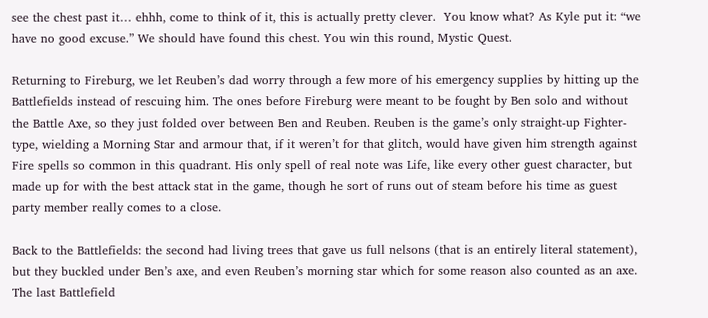see the chest past it… ehhh, come to think of it, this is actually pretty clever.  You know what? As Kyle put it: “we have no good excuse.” We should have found this chest. You win this round, Mystic Quest.

Returning to Fireburg, we let Reuben’s dad worry through a few more of his emergency supplies by hitting up the Battlefields instead of rescuing him. The ones before Fireburg were meant to be fought by Ben solo and without the Battle Axe, so they just folded over between Ben and Reuben. Reuben is the game’s only straight-up Fighter-type, wielding a Morning Star and armour that, if it weren’t for that glitch, would have given him strength against Fire spells so common in this quadrant. His only spell of real note was Life, like every other guest character, but made up for with the best attack stat in the game, though he sort of runs out of steam before his time as guest party member really comes to a close.

Back to the Battlefields: the second had living trees that gave us full nelsons (that is an entirely literal statement), but they buckled under Ben’s axe, and even Reuben’s morning star which for some reason also counted as an axe. The last Battlefield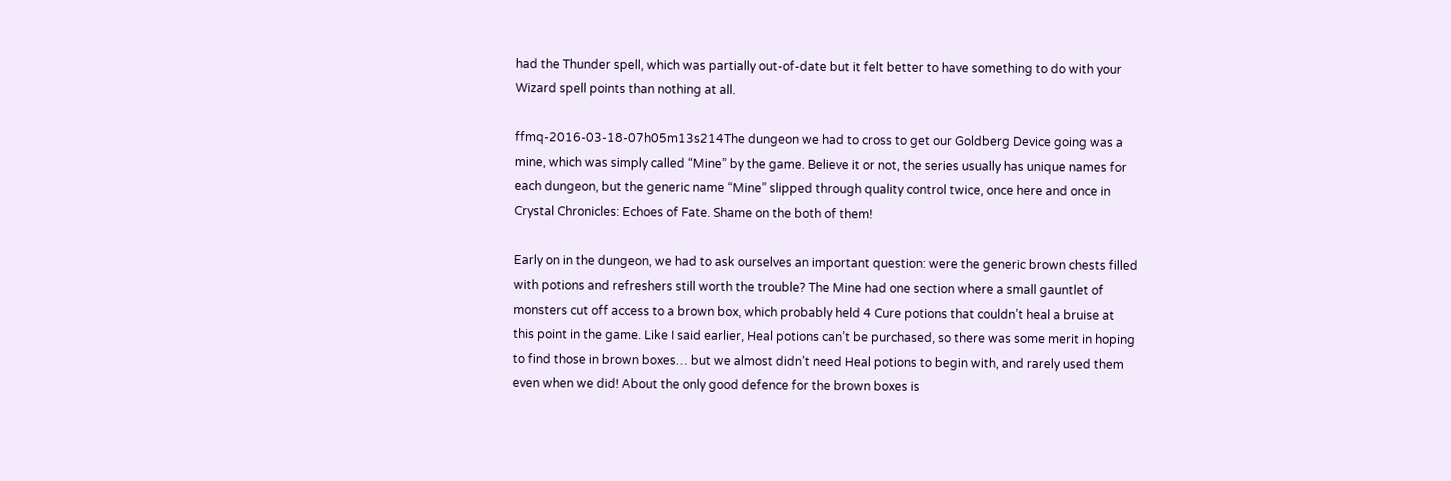had the Thunder spell, which was partially out-of-date but it felt better to have something to do with your Wizard spell points than nothing at all.

ffmq-2016-03-18-07h05m13s214The dungeon we had to cross to get our Goldberg Device going was a mine, which was simply called “Mine” by the game. Believe it or not, the series usually has unique names for each dungeon, but the generic name “Mine” slipped through quality control twice, once here and once in Crystal Chronicles: Echoes of Fate. Shame on the both of them!

Early on in the dungeon, we had to ask ourselves an important question: were the generic brown chests filled with potions and refreshers still worth the trouble? The Mine had one section where a small gauntlet of monsters cut off access to a brown box, which probably held 4 Cure potions that couldn’t heal a bruise at this point in the game. Like I said earlier, Heal potions can’t be purchased, so there was some merit in hoping to find those in brown boxes… but we almost didn’t need Heal potions to begin with, and rarely used them even when we did! About the only good defence for the brown boxes is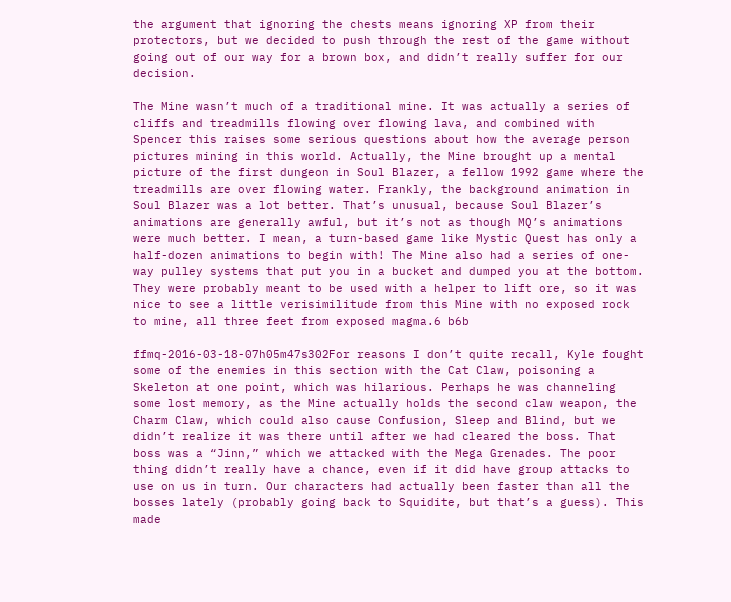the argument that ignoring the chests means ignoring XP from their protectors, but we decided to push through the rest of the game without going out of our way for a brown box, and didn’t really suffer for our decision.

The Mine wasn’t much of a traditional mine. It was actually a series of cliffs and treadmills flowing over flowing lava, and combined with Spencer this raises some serious questions about how the average person pictures mining in this world. Actually, the Mine brought up a mental picture of the first dungeon in Soul Blazer, a fellow 1992 game where the treadmills are over flowing water. Frankly, the background animation in Soul Blazer was a lot better. That’s unusual, because Soul Blazer’s animations are generally awful, but it’s not as though MQ’s animations were much better. I mean, a turn-based game like Mystic Quest has only a half-dozen animations to begin with! The Mine also had a series of one-way pulley systems that put you in a bucket and dumped you at the bottom. They were probably meant to be used with a helper to lift ore, so it was nice to see a little verisimilitude from this Mine with no exposed rock to mine, all three feet from exposed magma.6 b6b

ffmq-2016-03-18-07h05m47s302For reasons I don’t quite recall, Kyle fought some of the enemies in this section with the Cat Claw, poisoning a Skeleton at one point, which was hilarious. Perhaps he was channeling some lost memory, as the Mine actually holds the second claw weapon, the Charm Claw, which could also cause Confusion, Sleep and Blind, but we didn’t realize it was there until after we had cleared the boss. That boss was a “Jinn,” which we attacked with the Mega Grenades. The poor thing didn’t really have a chance, even if it did have group attacks to use on us in turn. Our characters had actually been faster than all the bosses lately (probably going back to Squidite, but that’s a guess). This made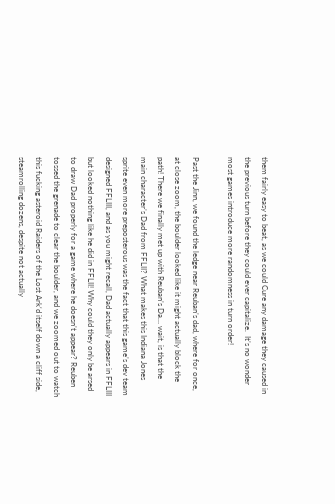them fairly easy to beat, as we could Cure any damage they caused in the previous turn before they could ever capitalize.  It’s no wonder most games introduce more randomness in turn order!

Past the Jinn, we found the ledge near Reuban’s dad, where for once, at close zoom, the boulder looked like it might actually block the path! There we finally met up with Reuban’s Da… wait, is that the main character’s Dad from FFLII? What makes this Indiana Jones sprite even more preposterous was the fact that this game’s dev team designed FFLIII, and as you might recall, Dad actually appears in FFLIII but looked nothing like he did in FFLII! Why could they only be arsed to draw Dad properly for a game where he doesn’t appear? Reuben tossed the grenade to clear the boulder, and we zoomed out to watch this fucking asteroid Raiders of the Lost Ark‘d itself down a cliff side, steamrolling dozens, despite not actually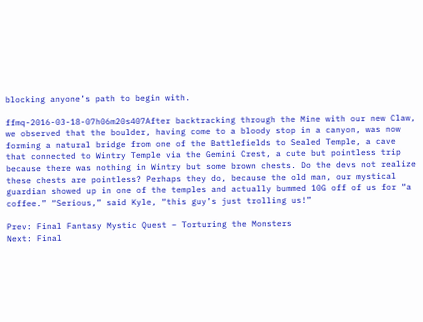blocking anyone’s path to begin with.

ffmq-2016-03-18-07h06m20s407After backtracking through the Mine with our new Claw, we observed that the boulder, having come to a bloody stop in a canyon, was now forming a natural bridge from one of the Battlefields to Sealed Temple, a cave that connected to Wintry Temple via the Gemini Crest, a cute but pointless trip because there was nothing in Wintry but some brown chests. Do the devs not realize these chests are pointless? Perhaps they do, because the old man, our mystical guardian showed up in one of the temples and actually bummed 10G off of us for “a coffee.” “Serious,” said Kyle, “this guy’s just trolling us!”

Prev: Final Fantasy Mystic Quest – Torturing the Monsters
Next: Final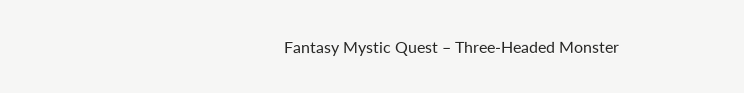Fantasy Mystic Quest – Three-Headed Monster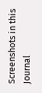Screenshots in this Journal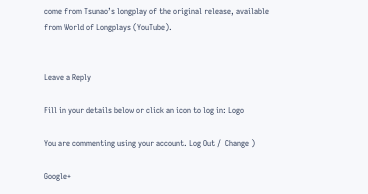come from Tsunao’s longplay of the original release, available from World of Longplays (YouTube).


Leave a Reply

Fill in your details below or click an icon to log in: Logo

You are commenting using your account. Log Out /  Change )

Google+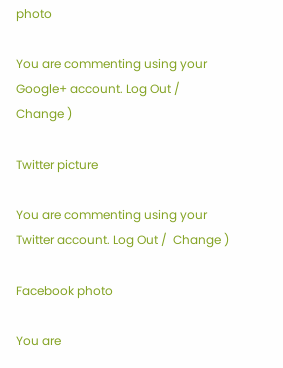photo

You are commenting using your Google+ account. Log Out /  Change )

Twitter picture

You are commenting using your Twitter account. Log Out /  Change )

Facebook photo

You are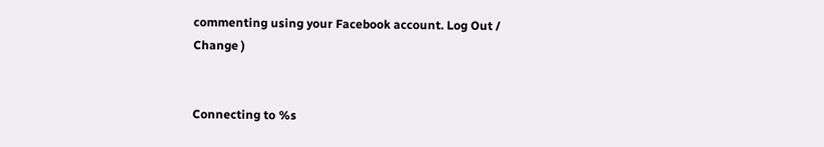commenting using your Facebook account. Log Out /  Change )


Connecting to %s